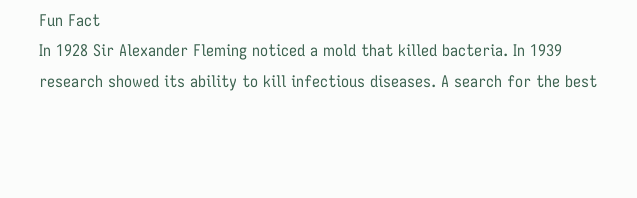Fun Fact
In 1928 Sir Alexander Fleming noticed a mold that killed bacteria. In 1939 research showed its ability to kill infectious diseases. A search for the best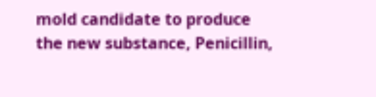mold candidate to produce the new substance, Penicillin,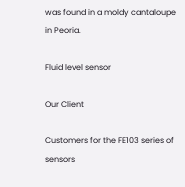was found in a moldy cantaloupe in Peoria.

Fluid level sensor

Our Client

Customers for the FE103 series of sensors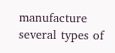manufacture several types of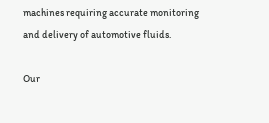machines requiring accurate monitoring and delivery of automotive fluids.

Our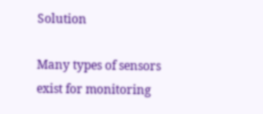Solution

Many types of sensors exist for monitoring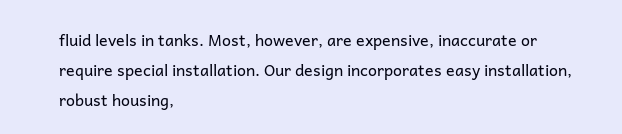fluid levels in tanks. Most, however, are expensive, inaccurate or require special installation. Our design incorporates easy installation, robust housing,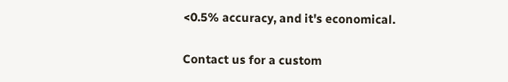<0.5% accuracy, and it's economical.

Contact us for a custom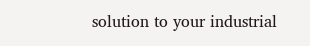solution to your industrial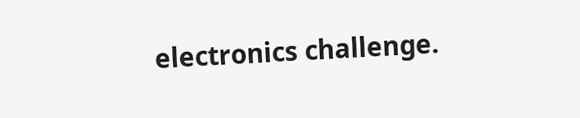electronics challenge.